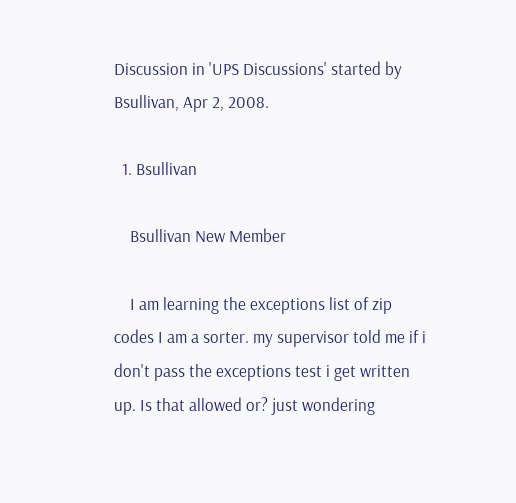Discussion in 'UPS Discussions' started by Bsullivan, Apr 2, 2008.

  1. Bsullivan

    Bsullivan New Member

    I am learning the exceptions list of zip codes I am a sorter. my supervisor told me if i don't pass the exceptions test i get written up. Is that allowed or? just wondering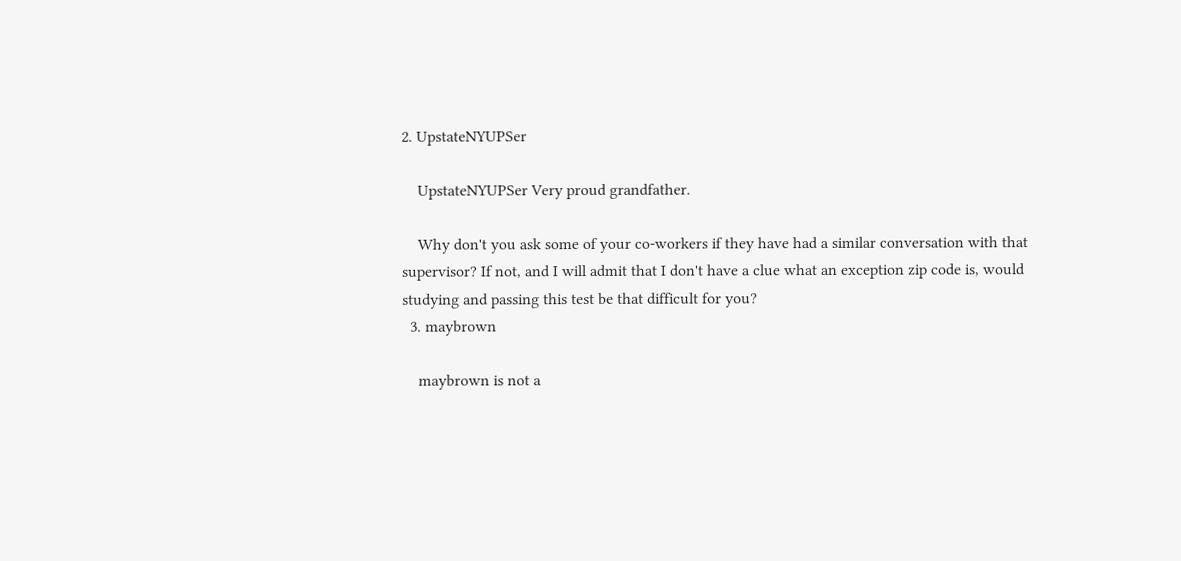2. UpstateNYUPSer

    UpstateNYUPSer Very proud grandfather.

    Why don't you ask some of your co-workers if they have had a similar conversation with that supervisor? If not, and I will admit that I don't have a clue what an exception zip code is, would studying and passing this test be that difficult for you?
  3. maybrown

    maybrown is not a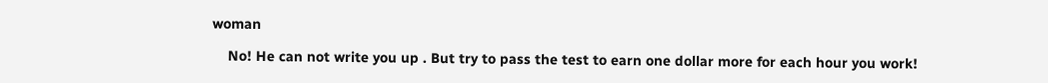woman

    No! He can not write you up . But try to pass the test to earn one dollar more for each hour you work!